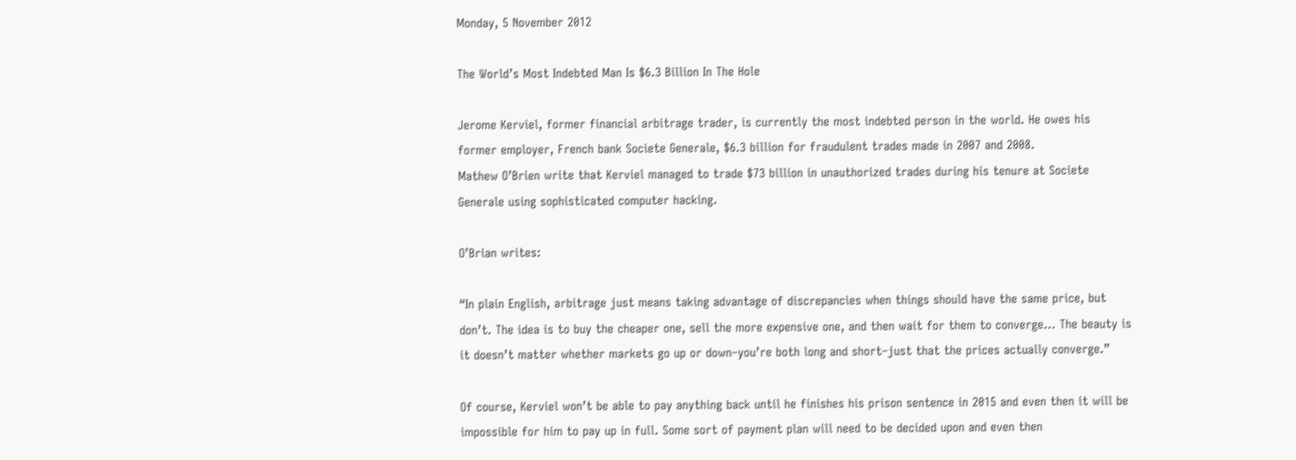Monday, 5 November 2012

The World’s Most Indebted Man Is $6.3 Billion In The Hole

Jerome Kerviel, former financial arbitrage trader, is currently the most indebted person in the world. He owes his former employer, French bank Societe Generale, $6.3 billion for fraudulent trades made in 2007 and 2008.
Mathew O’Brien write that Kerviel managed to trade $73 billion in unauthorized trades during his tenure at Societe Generale using sophisticated computer hacking.

O’Brian writes:

“In plain English, arbitrage just means taking advantage of discrepancies when things should have the same price, but don’t. The idea is to buy the cheaper one, sell the more expensive one, and then wait for them to converge… The beauty is it doesn’t matter whether markets go up or down–you’re both long and short–just that the prices actually converge.”

Of course, Kerviel won’t be able to pay anything back until he finishes his prison sentence in 2015 and even then it will be impossible for him to pay up in full. Some sort of payment plan will need to be decided upon and even then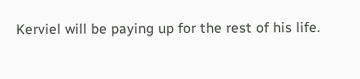Kerviel will be paying up for the rest of his life.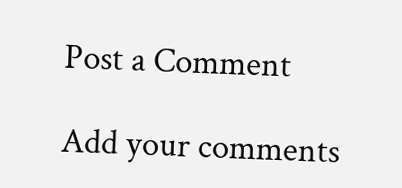Post a Comment

Add your comments